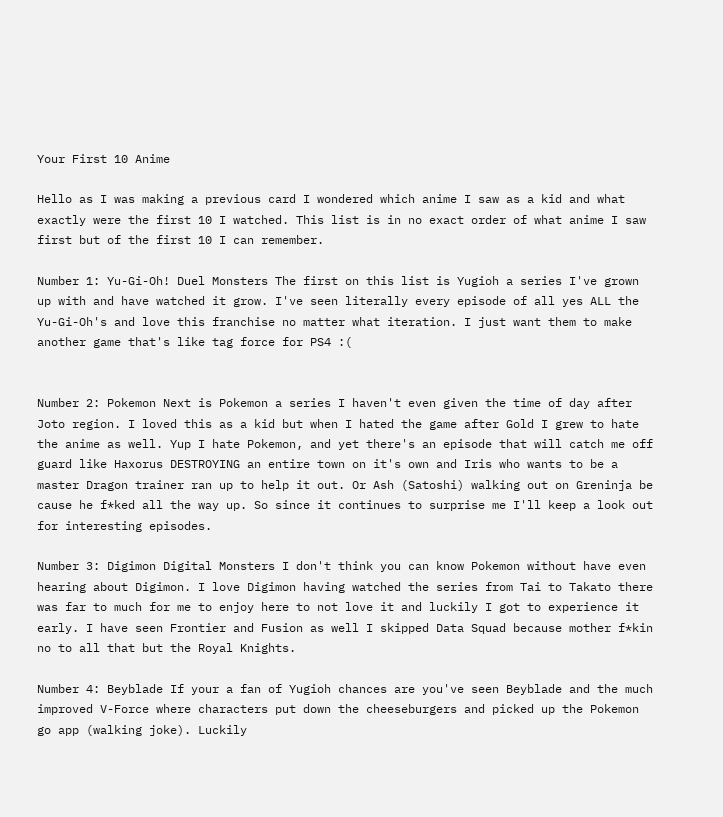Your First 10 Anime

Hello as I was making a previous card I wondered which anime I saw as a kid and what exactly were the first 10 I watched. This list is in no exact order of what anime I saw first but of the first 10 I can remember.

Number 1: Yu-Gi-Oh! Duel Monsters The first on this list is Yugioh a series I've grown up with and have watched it grow. I've seen literally every episode of all yes ALL the Yu-Gi-Oh's and love this franchise no matter what iteration. I just want them to make another game that's like tag force for PS4 :(


Number 2: Pokemon Next is Pokemon a series I haven't even given the time of day after Joto region. I loved this as a kid but when I hated the game after Gold I grew to hate the anime as well. Yup I hate Pokemon, and yet there's an episode that will catch me off guard like Haxorus DESTROYING an entire town on it's own and Iris who wants to be a master Dragon trainer ran up to help it out. Or Ash (Satoshi) walking out on Greninja be cause he f*ked all the way up. So since it continues to surprise me I'll keep a look out for interesting episodes.

Number 3: Digimon Digital Monsters I don't think you can know Pokemon without have even hearing about Digimon. I love Digimon having watched the series from Tai to Takato there was far to much for me to enjoy here to not love it and luckily I got to experience it early. I have seen Frontier and Fusion as well I skipped Data Squad because mother f*kin no to all that but the Royal Knights.

Number 4: Beyblade If your a fan of Yugioh chances are you've seen Beyblade and the much improved V-Force where characters put down the cheeseburgers and picked up the Pokemon go app (walking joke). Luckily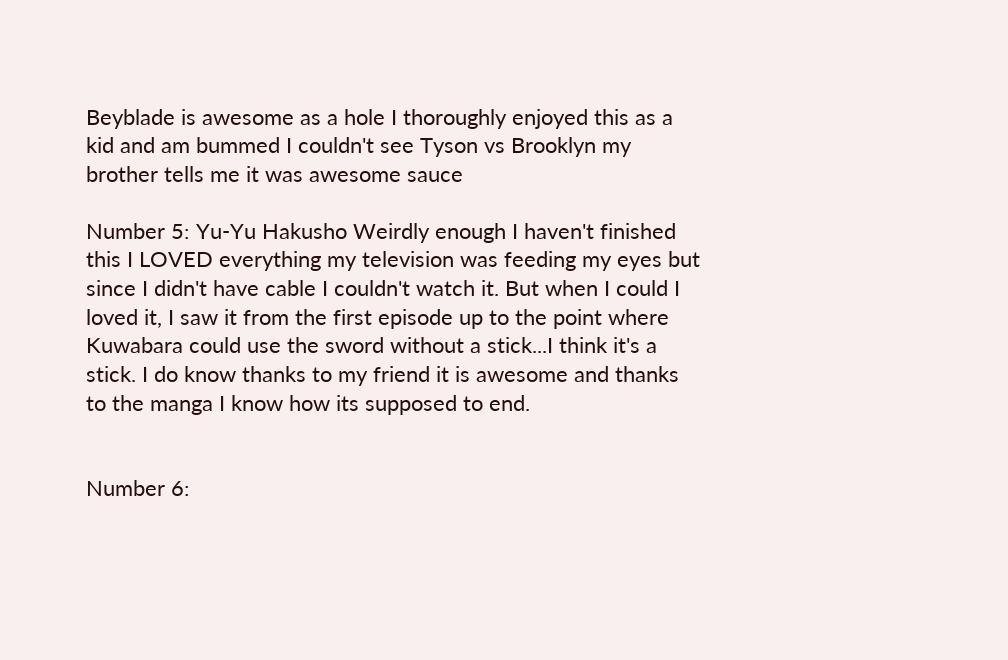Beyblade is awesome as a hole I thoroughly enjoyed this as a kid and am bummed I couldn't see Tyson vs Brooklyn my brother tells me it was awesome sauce

Number 5: Yu-Yu Hakusho Weirdly enough I haven't finished this I LOVED everything my television was feeding my eyes but since I didn't have cable I couldn't watch it. But when I could I loved it, I saw it from the first episode up to the point where Kuwabara could use the sword without a stick...I think it's a stick. I do know thanks to my friend it is awesome and thanks to the manga I know how its supposed to end.


Number 6: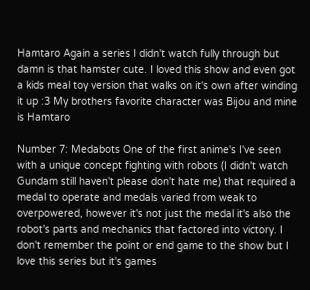Hamtaro Again a series I didn't watch fully through but damn is that hamster cute. I loved this show and even got a kids meal toy version that walks on it's own after winding it up :3 My brothers favorite character was Bijou and mine is Hamtaro

Number 7: Medabots One of the first anime's I've seen with a unique concept fighting with robots (I didn't watch Gundam still haven't please don't hate me) that required a medal to operate and medals varied from weak to overpowered, however it's not just the medal it's also the robot's parts and mechanics that factored into victory. I don't remember the point or end game to the show but I love this series but it's games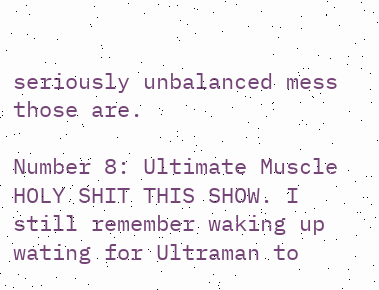seriously unbalanced mess those are.

Number 8: Ultimate Muscle HOLY SHIT THIS SHOW. I still remember waking up wating for Ultraman to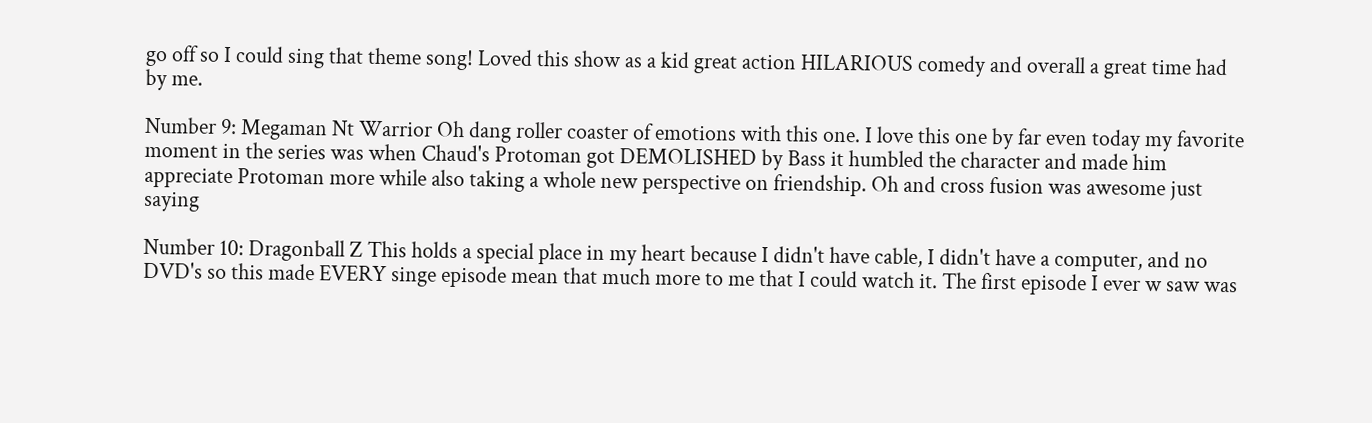go off so I could sing that theme song! Loved this show as a kid great action HILARIOUS comedy and overall a great time had by me.

Number 9: Megaman Nt Warrior Oh dang roller coaster of emotions with this one. I love this one by far even today my favorite moment in the series was when Chaud's Protoman got DEMOLISHED by Bass it humbled the character and made him appreciate Protoman more while also taking a whole new perspective on friendship. Oh and cross fusion was awesome just saying

Number 10: Dragonball Z This holds a special place in my heart because I didn't have cable, I didn't have a computer, and no DVD's so this made EVERY singe episode mean that much more to me that I could watch it. The first episode I ever w saw was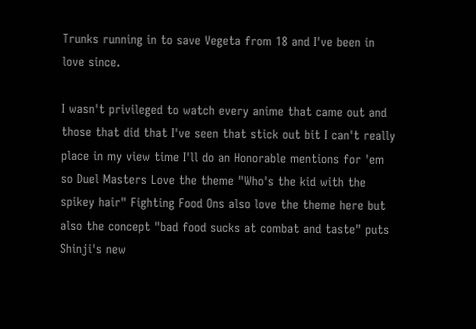Trunks running in to save Vegeta from 18 and I've been in love since.

I wasn't privileged to watch every anime that came out and those that did that I've seen that stick out bit I can't really place in my view time I'll do an Honorable mentions for 'em so Duel Masters Love the theme "Who's the kid with the spikey hair" Fighting Food Ons also love the theme here but also the concept "bad food sucks at combat and taste" puts Shinji's new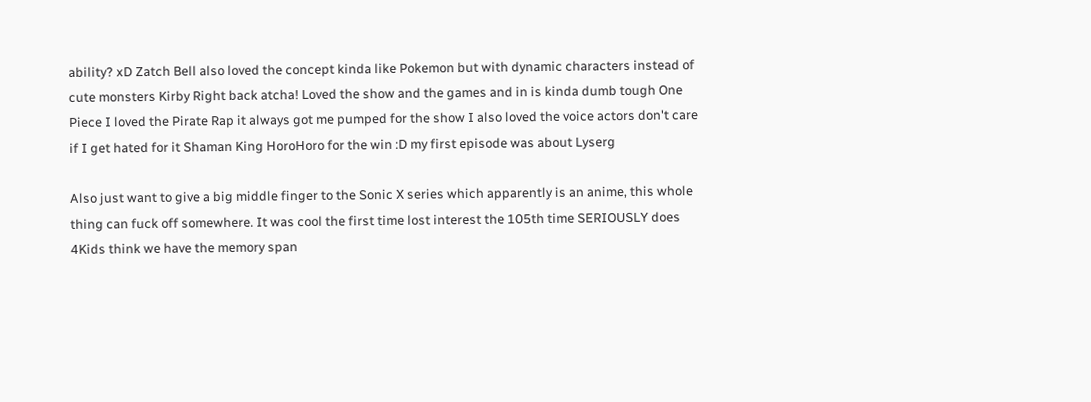ability? xD Zatch Bell also loved the concept kinda like Pokemon but with dynamic characters instead of cute monsters Kirby Right back atcha! Loved the show and the games and in is kinda dumb tough One Piece I loved the Pirate Rap it always got me pumped for the show I also loved the voice actors don't care if I get hated for it Shaman King HoroHoro for the win :D my first episode was about Lyserg

Also just want to give a big middle finger to the Sonic X series which apparently is an anime, this whole thing can fuck off somewhere. It was cool the first time lost interest the 105th time SERIOUSLY does 4Kids think we have the memory span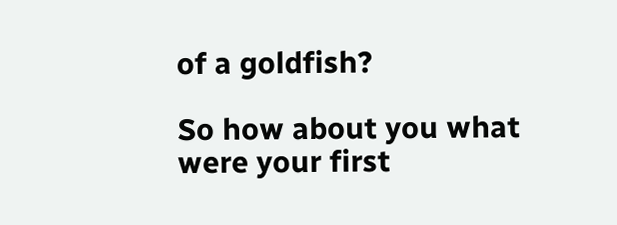of a goldfish?

So how about you what were your first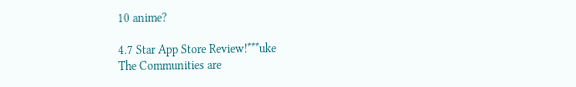10 anime?

4.7 Star App Store Review!***uke
The Communities are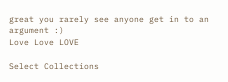great you rarely see anyone get in to an argument :)
Love Love LOVE

Select Collections